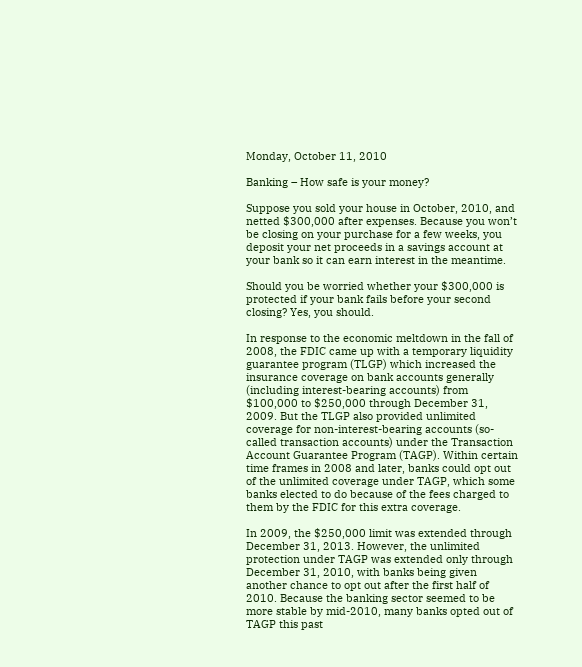Monday, October 11, 2010

Banking – How safe is your money?

Suppose you sold your house in October, 2010, and netted $300,000 after expenses. Because you won’t be closing on your purchase for a few weeks, you deposit your net proceeds in a savings account at your bank so it can earn interest in the meantime.

Should you be worried whether your $300,000 is protected if your bank fails before your second closing? Yes, you should.

In response to the economic meltdown in the fall of 2008, the FDIC came up with a temporary liquidity guarantee program (TLGP) which increased the insurance coverage on bank accounts generally (including interest-bearing accounts) from $100,000 to $250,000 through December 31, 2009. But the TLGP also provided unlimited coverage for non-interest-bearing accounts (so-called transaction accounts) under the Transaction Account Guarantee Program (TAGP). Within certain time frames in 2008 and later, banks could opt out of the unlimited coverage under TAGP, which some banks elected to do because of the fees charged to them by the FDIC for this extra coverage.

In 2009, the $250,000 limit was extended through December 31, 2013. However, the unlimited protection under TAGP was extended only through December 31, 2010, with banks being given another chance to opt out after the first half of 2010. Because the banking sector seemed to be more stable by mid-2010, many banks opted out of TAGP this past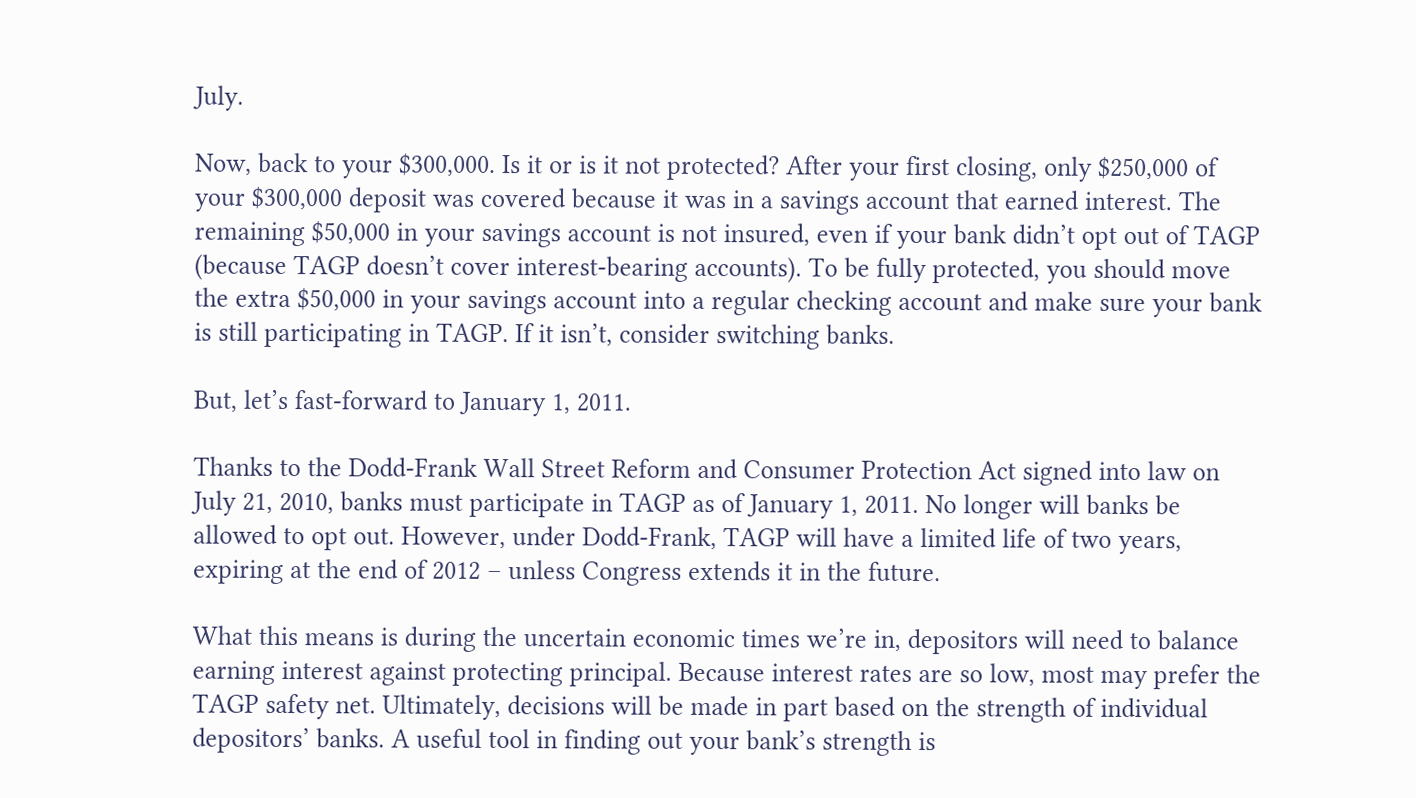July.

Now, back to your $300,000. Is it or is it not protected? After your first closing, only $250,000 of your $300,000 deposit was covered because it was in a savings account that earned interest. The remaining $50,000 in your savings account is not insured, even if your bank didn’t opt out of TAGP (because TAGP doesn’t cover interest-bearing accounts). To be fully protected, you should move the extra $50,000 in your savings account into a regular checking account and make sure your bank is still participating in TAGP. If it isn’t, consider switching banks.

But, let’s fast-forward to January 1, 2011.

Thanks to the Dodd-Frank Wall Street Reform and Consumer Protection Act signed into law on July 21, 2010, banks must participate in TAGP as of January 1, 2011. No longer will banks be allowed to opt out. However, under Dodd-Frank, TAGP will have a limited life of two years, expiring at the end of 2012 – unless Congress extends it in the future.

What this means is during the uncertain economic times we’re in, depositors will need to balance earning interest against protecting principal. Because interest rates are so low, most may prefer the TAGP safety net. Ultimately, decisions will be made in part based on the strength of individual depositors’ banks. A useful tool in finding out your bank’s strength is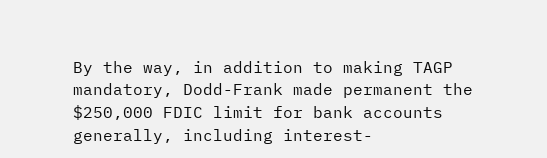By the way, in addition to making TAGP mandatory, Dodd-Frank made permanent the $250,000 FDIC limit for bank accounts generally, including interest-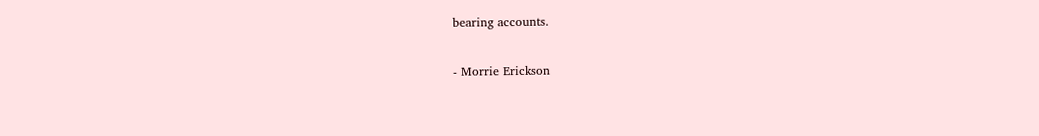bearing accounts.

- Morrie Erickson